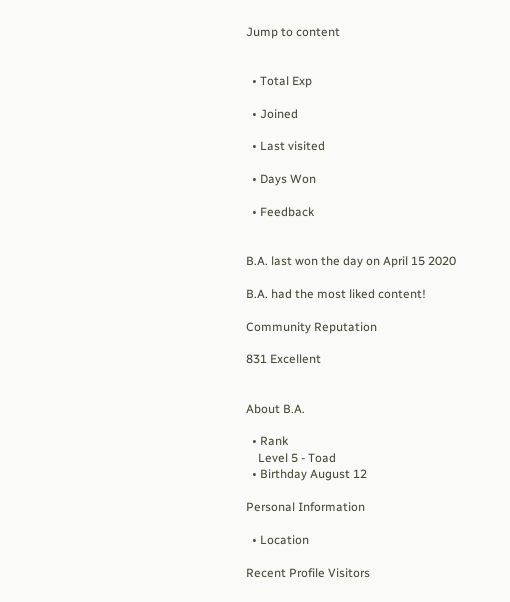Jump to content


  • Total Exp

  • Joined

  • Last visited

  • Days Won

  • Feedback


B.A. last won the day on April 15 2020

B.A. had the most liked content!

Community Reputation

831 Excellent


About B.A.

  • Rank
    Level 5 - Toad
  • Birthday August 12

Personal Information

  • Location

Recent Profile Visitors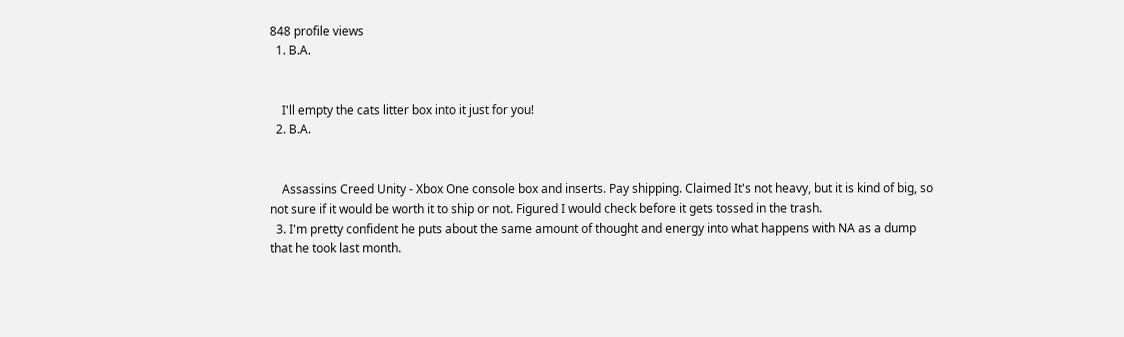848 profile views
  1. B.A.


    I'll empty the cats litter box into it just for you!
  2. B.A.


    Assassins Creed Unity - Xbox One console box and inserts. Pay shipping. Claimed It's not heavy, but it is kind of big, so not sure if it would be worth it to ship or not. Figured I would check before it gets tossed in the trash.
  3. I'm pretty confident he puts about the same amount of thought and energy into what happens with NA as a dump that he took last month.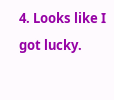4. Looks like I got lucky.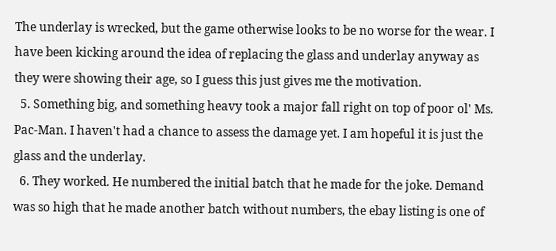The underlay is wrecked, but the game otherwise looks to be no worse for the wear. I have been kicking around the idea of replacing the glass and underlay anyway as they were showing their age, so I guess this just gives me the motivation.
  5. Something big, and something heavy took a major fall right on top of poor ol' Ms. Pac-Man. I haven't had a chance to assess the damage yet. I am hopeful it is just the glass and the underlay.
  6. They worked. He numbered the initial batch that he made for the joke. Demand was so high that he made another batch without numbers, the ebay listing is one of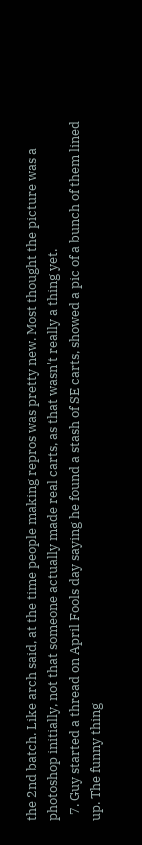the 2nd batch. Like arch said, at the time people making repros was pretty new. Most thought the picture was a photoshop initially, not that someone actually made real carts, as that wasn't really a thing yet.
  7. Guy started a thread on April Fools day saying he found a stash of SE carts, showed a pic of a bunch of them lined up. The funny thing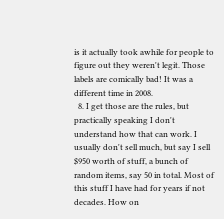is it actually took awhile for people to figure out they weren't legit. Those labels are comically bad! It was a different time in 2008.
  8. I get those are the rules, but practically speaking I don't understand how that can work. I usually don't sell much, but say I sell $950 worth of stuff, a bunch of random items, say 50 in total. Most of this stuff I have had for years if not decades. How on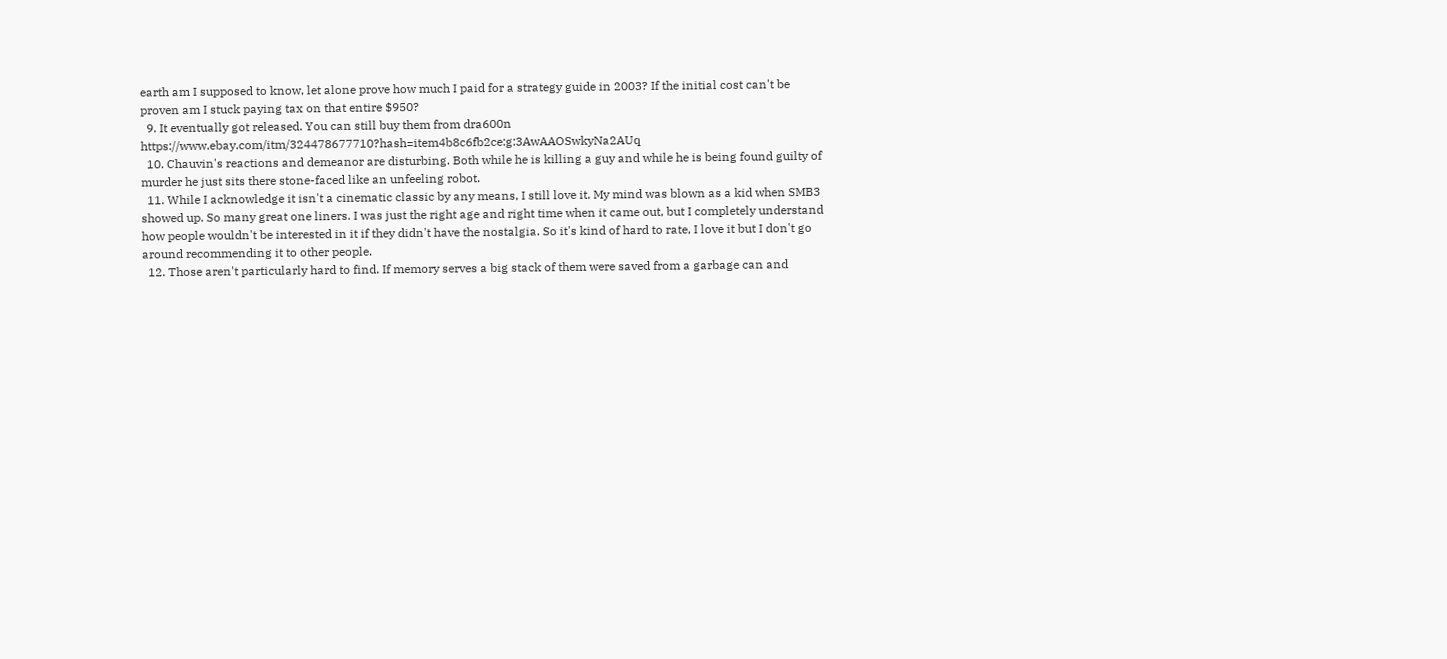earth am I supposed to know, let alone prove how much I paid for a strategy guide in 2003? If the initial cost can't be proven am I stuck paying tax on that entire $950?
  9. It eventually got released. You can still buy them from dra600n https://www.ebay.com/itm/324478677710?hash=item4b8c6fb2ce:g:3AwAAOSwkyNa2AUq
  10. Chauvin's reactions and demeanor are disturbing. Both while he is killing a guy and while he is being found guilty of murder he just sits there stone-faced like an unfeeling robot.
  11. While I acknowledge it isn't a cinematic classic by any means, I still love it. My mind was blown as a kid when SMB3 showed up. So many great one liners. I was just the right age and right time when it came out, but I completely understand how people wouldn't be interested in it if they didn't have the nostalgia. So it's kind of hard to rate, I love it but I don't go around recommending it to other people.
  12. Those aren't particularly hard to find. If memory serves a big stack of them were saved from a garbage can and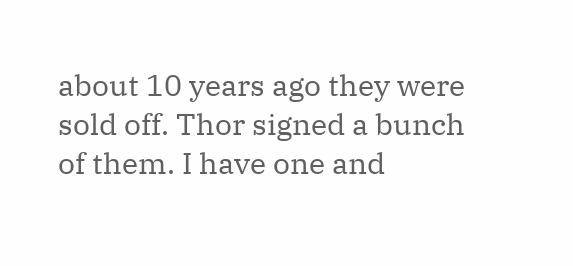about 10 years ago they were sold off. Thor signed a bunch of them. I have one and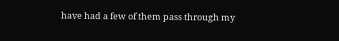have had a few of them pass through my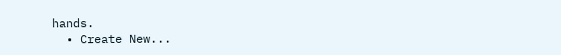hands.
  • Create New...